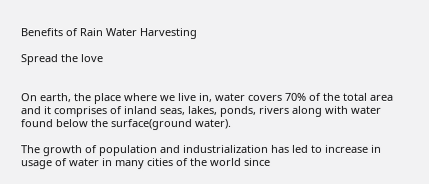Benefits of Rain Water Harvesting

Spread the love


On earth, the place where we live in, water covers 70% of the total area and it comprises of inland seas, lakes, ponds, rivers along with water found below the surface(ground water).

The growth of population and industrialization has led to increase in usage of water in many cities of the world since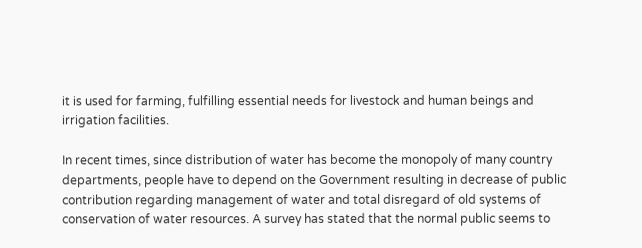it is used for farming, fulfilling essential needs for livestock and human beings and irrigation facilities.

In recent times, since distribution of water has become the monopoly of many country departments, people have to depend on the Government resulting in decrease of public contribution regarding management of water and total disregard of old systems of conservation of water resources. A survey has stated that the normal public seems to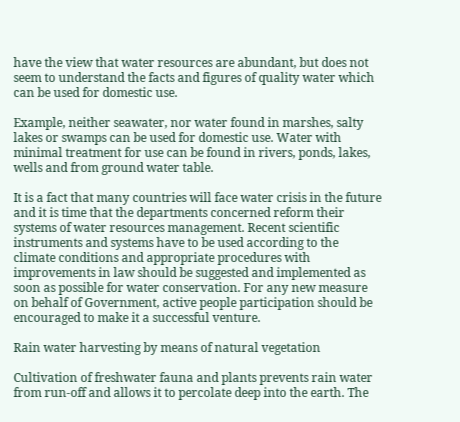have the view that water resources are abundant, but does not seem to understand the facts and figures of quality water which can be used for domestic use.

Example, neither seawater, nor water found in marshes, salty lakes or swamps can be used for domestic use. Water with minimal treatment for use can be found in rivers, ponds, lakes, wells and from ground water table.

It is a fact that many countries will face water crisis in the future and it is time that the departments concerned reform their systems of water resources management. Recent scientific instruments and systems have to be used according to the climate conditions and appropriate procedures with improvements in law should be suggested and implemented as soon as possible for water conservation. For any new measure on behalf of Government, active people participation should be encouraged to make it a successful venture.

Rain water harvesting by means of natural vegetation

Cultivation of freshwater fauna and plants prevents rain water from run-off and allows it to percolate deep into the earth. The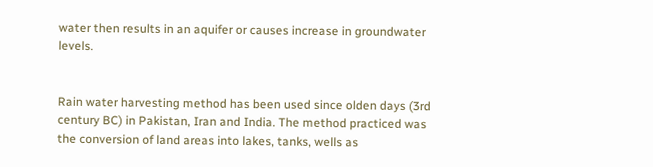water then results in an aquifer or causes increase in groundwater levels.


Rain water harvesting method has been used since olden days (3rd century BC) in Pakistan, Iran and India. The method practiced was the conversion of land areas into lakes, tanks, wells as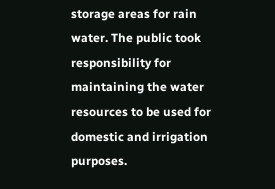storage areas for rain water. The public took responsibility for maintaining the water resources to be used for domestic and irrigation purposes.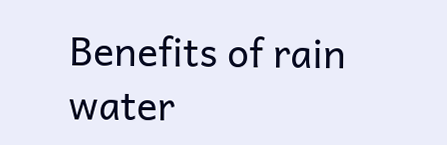Benefits of rain water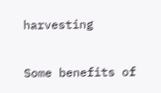harvesting

Some benefits of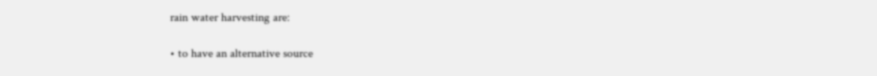rain water harvesting are:

• to have an alternative source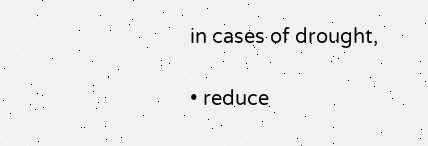in cases of drought,

• reduce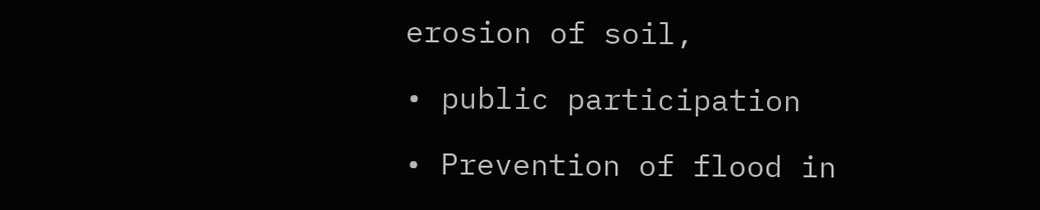erosion of soil,

• public participation

• Prevention of flood in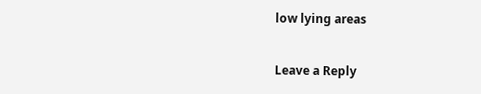low lying areas


Leave a Reply